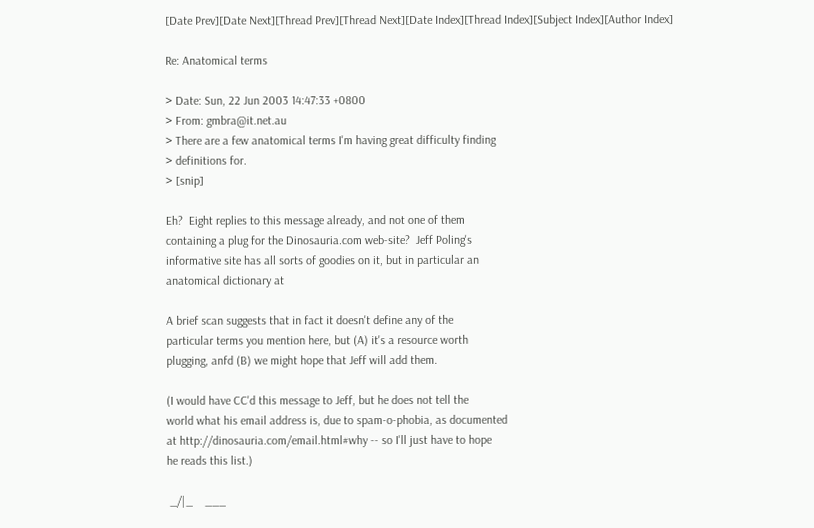[Date Prev][Date Next][Thread Prev][Thread Next][Date Index][Thread Index][Subject Index][Author Index]

Re: Anatomical terms

> Date: Sun, 22 Jun 2003 14:47:33 +0800
> From: gmbra@it.net.au
> There are a few anatomical terms I'm having great difficulty finding
> definitions for.
> [snip]

Eh?  Eight replies to this message already, and not one of them
containing a plug for the Dinosauria.com web-site?  Jeff Poling's
informative site has all sorts of goodies on it, but in particular an
anatomical dictionary at

A brief scan suggests that in fact it doesn't define any of the
particular terms you mention here, but (A) it's a resource worth
plugging, anfd (B) we might hope that Jeff will add them.

(I would have CC'd this message to Jeff, but he does not tell the
world what his email address is, due to spam-o-phobia, as documented
at http://dinosauria.com/email.html#why -- so I'll just have to hope
he reads this list.)

 _/|_    ___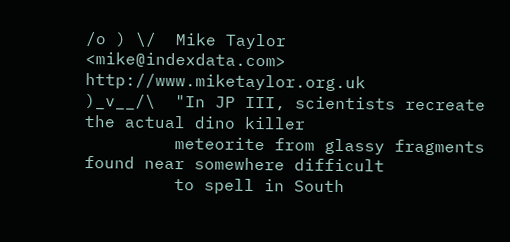/o ) \/  Mike Taylor  <mike@indexdata.com>  http://www.miketaylor.org.uk
)_v__/\  "In JP III, scientists recreate the actual dino killer
         meteorite from glassy fragments found near somewhere difficult
         to spell in South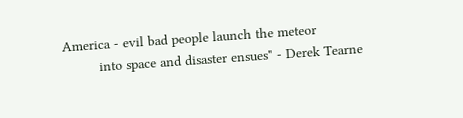America - evil bad people launch the meteor
         into space and disaster ensues" - Derek Tearne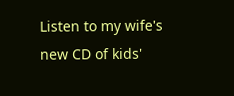Listen to my wife's new CD of kids'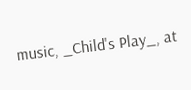music, _Child's Play_, at